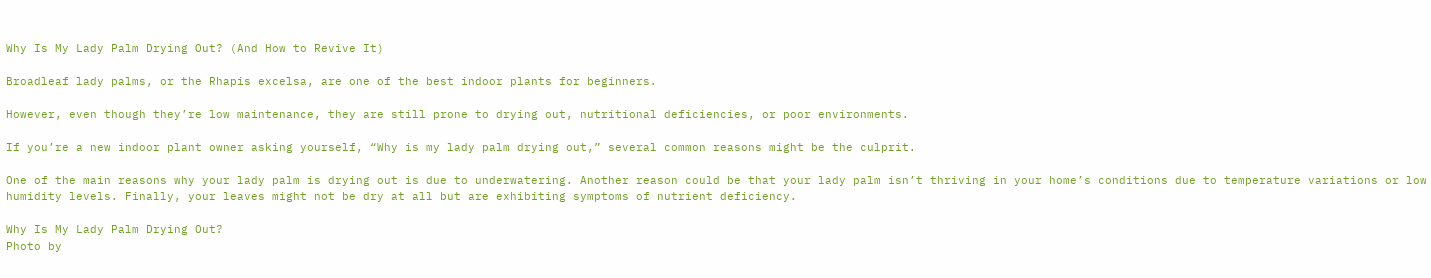Why Is My Lady Palm Drying Out? (And How to Revive It)

Broadleaf lady palms, or the Rhapis excelsa, are one of the best indoor plants for beginners.

However, even though they’re low maintenance, they are still prone to drying out, nutritional deficiencies, or poor environments.

If you’re a new indoor plant owner asking yourself, “Why is my lady palm drying out,” several common reasons might be the culprit.

One of the main reasons why your lady palm is drying out is due to underwatering. Another reason could be that your lady palm isn’t thriving in your home’s conditions due to temperature variations or low humidity levels. Finally, your leaves might not be dry at all but are exhibiting symptoms of nutrient deficiency.

Why Is My Lady Palm Drying Out?
Photo by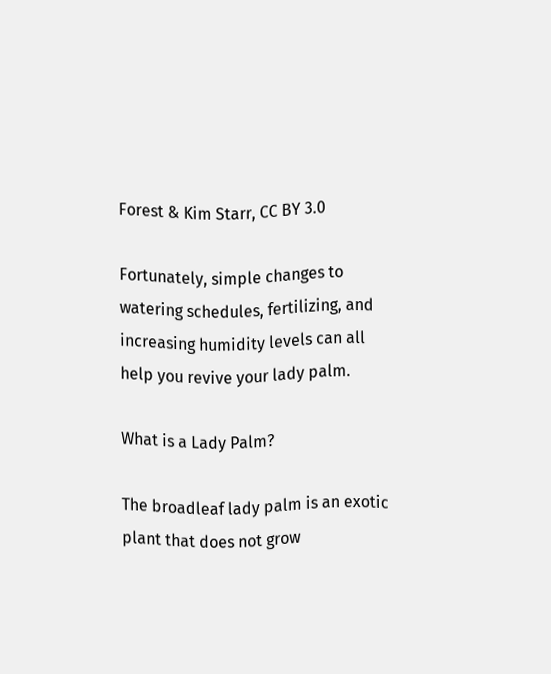Forest & Kim Starr, CC BY 3.0

Fortunately, simple changes to watering schedules, fertilizing, and increasing humidity levels can all help you revive your lady palm.

What is a Lady Palm?

The broadleaf lady palm is an exotic plant that does not grow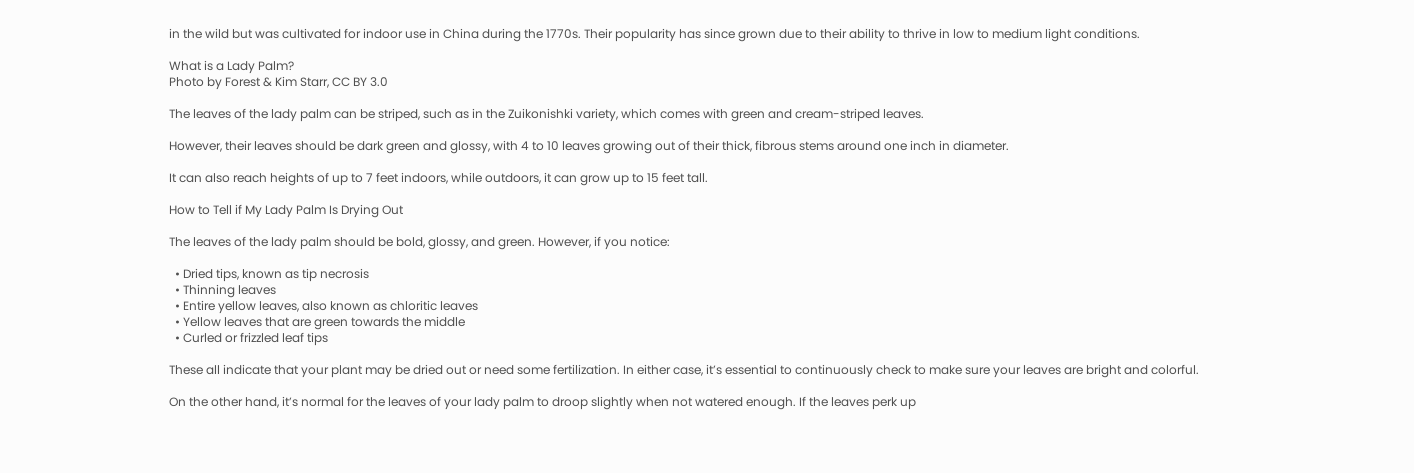in the wild but was cultivated for indoor use in China during the 1770s. Their popularity has since grown due to their ability to thrive in low to medium light conditions.

What is a Lady Palm?
Photo by Forest & Kim Starr, CC BY 3.0

The leaves of the lady palm can be striped, such as in the Zuikonishki variety, which comes with green and cream-striped leaves.

However, their leaves should be dark green and glossy, with 4 to 10 leaves growing out of their thick, fibrous stems around one inch in diameter.

It can also reach heights of up to 7 feet indoors, while outdoors, it can grow up to 15 feet tall.

How to Tell if My Lady Palm Is Drying Out

The leaves of the lady palm should be bold, glossy, and green. However, if you notice:

  • Dried tips, known as tip necrosis
  • Thinning leaves
  • Entire yellow leaves, also known as chloritic leaves
  • Yellow leaves that are green towards the middle
  • Curled or frizzled leaf tips

These all indicate that your plant may be dried out or need some fertilization. In either case, it’s essential to continuously check to make sure your leaves are bright and colorful.

On the other hand, it’s normal for the leaves of your lady palm to droop slightly when not watered enough. If the leaves perk up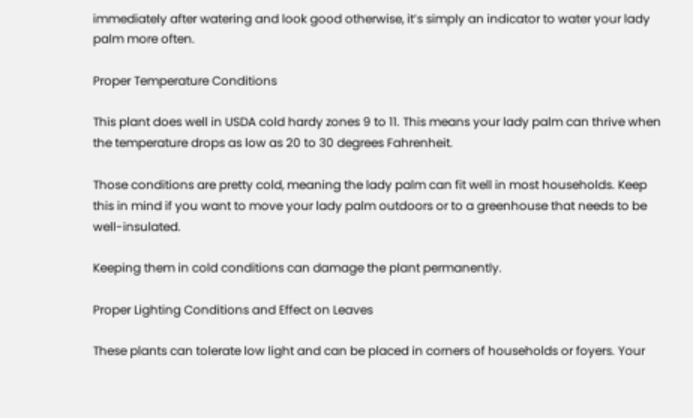immediately after watering and look good otherwise, it’s simply an indicator to water your lady palm more often.

Proper Temperature Conditions

This plant does well in USDA cold hardy zones 9 to 11. This means your lady palm can thrive when the temperature drops as low as 20 to 30 degrees Fahrenheit.

Those conditions are pretty cold, meaning the lady palm can fit well in most households. Keep this in mind if you want to move your lady palm outdoors or to a greenhouse that needs to be well-insulated.

Keeping them in cold conditions can damage the plant permanently.

Proper Lighting Conditions and Effect on Leaves

These plants can tolerate low light and can be placed in corners of households or foyers. Your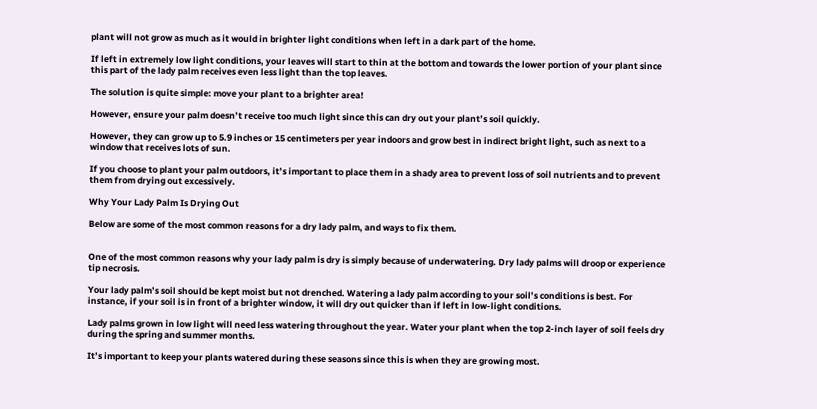plant will not grow as much as it would in brighter light conditions when left in a dark part of the home.

If left in extremely low light conditions, your leaves will start to thin at the bottom and towards the lower portion of your plant since this part of the lady palm receives even less light than the top leaves.

The solution is quite simple: move your plant to a brighter area!

However, ensure your palm doesn’t receive too much light since this can dry out your plant’s soil quickly.

However, they can grow up to 5.9 inches or 15 centimeters per year indoors and grow best in indirect bright light, such as next to a window that receives lots of sun.

If you choose to plant your palm outdoors, it’s important to place them in a shady area to prevent loss of soil nutrients and to prevent them from drying out excessively.

Why Your Lady Palm Is Drying Out

Below are some of the most common reasons for a dry lady palm, and ways to fix them.


One of the most common reasons why your lady palm is dry is simply because of underwatering. Dry lady palms will droop or experience tip necrosis.

Your lady palm’s soil should be kept moist but not drenched. Watering a lady palm according to your soil’s conditions is best. For instance, if your soil is in front of a brighter window, it will dry out quicker than if left in low-light conditions.

Lady palms grown in low light will need less watering throughout the year. Water your plant when the top 2-inch layer of soil feels dry during the spring and summer months.

It’s important to keep your plants watered during these seasons since this is when they are growing most.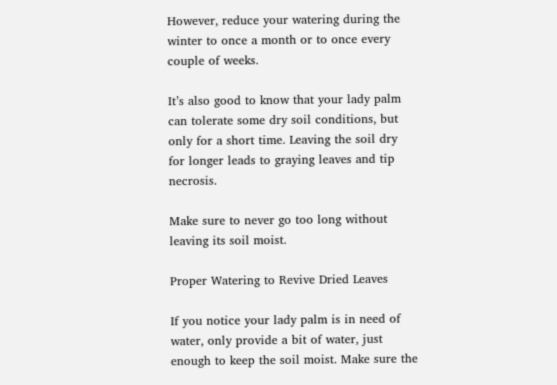However, reduce your watering during the winter to once a month or to once every couple of weeks.

It’s also good to know that your lady palm can tolerate some dry soil conditions, but only for a short time. Leaving the soil dry for longer leads to graying leaves and tip necrosis.

Make sure to never go too long without leaving its soil moist.

Proper Watering to Revive Dried Leaves

If you notice your lady palm is in need of water, only provide a bit of water, just enough to keep the soil moist. Make sure the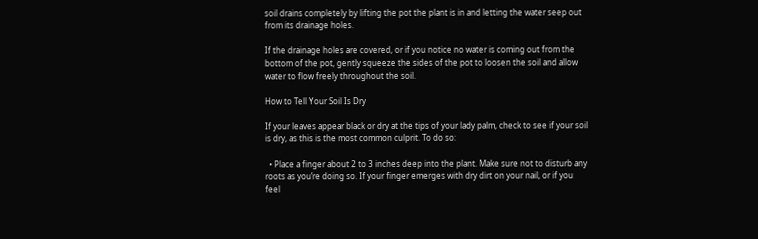soil drains completely by lifting the pot the plant is in and letting the water seep out from its drainage holes.

If the drainage holes are covered, or if you notice no water is coming out from the bottom of the pot, gently squeeze the sides of the pot to loosen the soil and allow water to flow freely throughout the soil.

How to Tell Your Soil Is Dry

If your leaves appear black or dry at the tips of your lady palm, check to see if your soil is dry, as this is the most common culprit. To do so:

  • Place a finger about 2 to 3 inches deep into the plant. Make sure not to disturb any roots as you’re doing so. If your finger emerges with dry dirt on your nail, or if you feel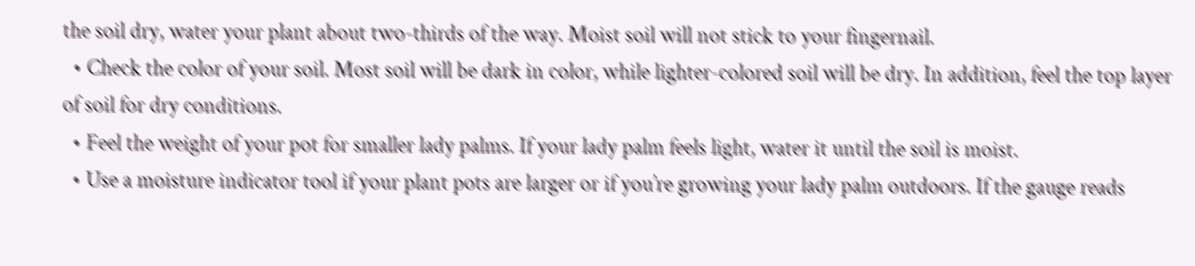the soil dry, water your plant about two-thirds of the way. Moist soil will not stick to your fingernail.
  • Check the color of your soil. Most soil will be dark in color, while lighter-colored soil will be dry. In addition, feel the top layer of soil for dry conditions.
  • Feel the weight of your pot for smaller lady palms. If your lady palm feels light, water it until the soil is moist.
  • Use a moisture indicator tool if your plant pots are larger or if you’re growing your lady palm outdoors. If the gauge reads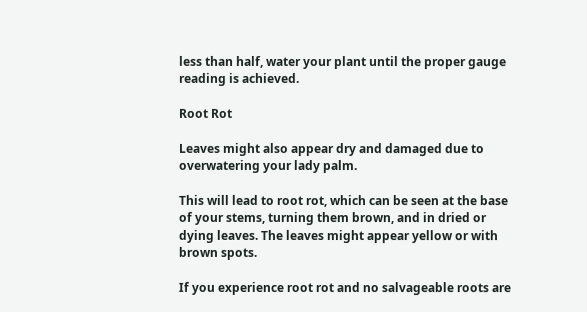less than half, water your plant until the proper gauge reading is achieved.

Root Rot

Leaves might also appear dry and damaged due to overwatering your lady palm.

This will lead to root rot, which can be seen at the base of your stems, turning them brown, and in dried or dying leaves. The leaves might appear yellow or with brown spots.

If you experience root rot and no salvageable roots are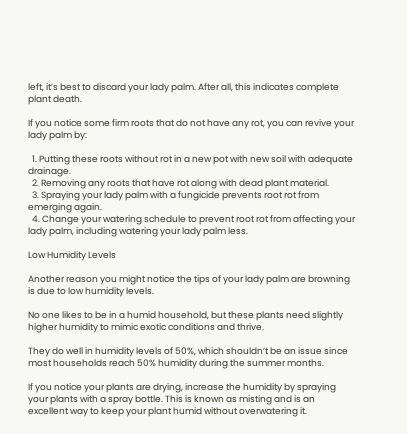left, it’s best to discard your lady palm. After all, this indicates complete plant death.

If you notice some firm roots that do not have any rot, you can revive your lady palm by:

  1. Putting these roots without rot in a new pot with new soil with adequate drainage.
  2. Removing any roots that have rot along with dead plant material.
  3. Spraying your lady palm with a fungicide prevents root rot from emerging again.
  4. Change your watering schedule to prevent root rot from affecting your lady palm, including watering your lady palm less.

Low Humidity Levels

Another reason you might notice the tips of your lady palm are browning is due to low humidity levels.

No one likes to be in a humid household, but these plants need slightly higher humidity to mimic exotic conditions and thrive.

They do well in humidity levels of 50%, which shouldn’t be an issue since most households reach 50% humidity during the summer months.

If you notice your plants are drying, increase the humidity by spraying your plants with a spray bottle. This is known as misting and is an excellent way to keep your plant humid without overwatering it.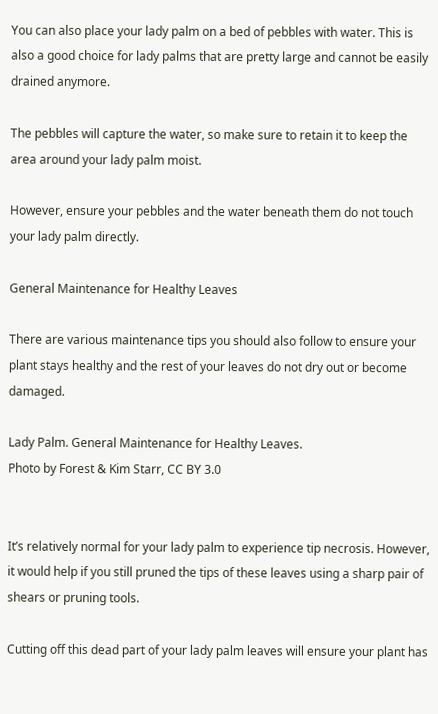You can also place your lady palm on a bed of pebbles with water. This is also a good choice for lady palms that are pretty large and cannot be easily drained anymore.

The pebbles will capture the water, so make sure to retain it to keep the area around your lady palm moist.

However, ensure your pebbles and the water beneath them do not touch your lady palm directly.

General Maintenance for Healthy Leaves

There are various maintenance tips you should also follow to ensure your plant stays healthy and the rest of your leaves do not dry out or become damaged.

Lady Palm. General Maintenance for Healthy Leaves.
Photo by Forest & Kim Starr, CC BY 3.0


It’s relatively normal for your lady palm to experience tip necrosis. However, it would help if you still pruned the tips of these leaves using a sharp pair of shears or pruning tools.

Cutting off this dead part of your lady palm leaves will ensure your plant has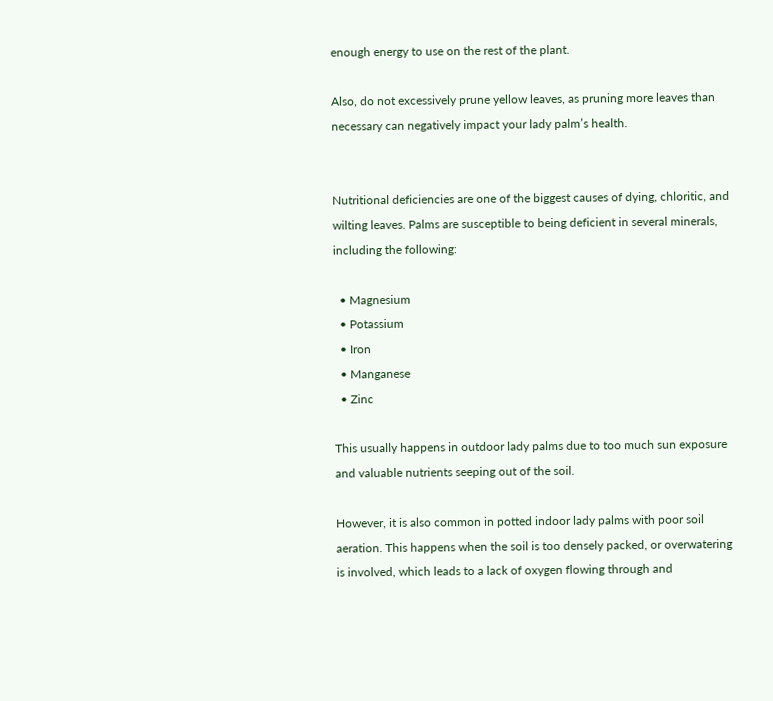enough energy to use on the rest of the plant.

Also, do not excessively prune yellow leaves, as pruning more leaves than necessary can negatively impact your lady palm’s health.


Nutritional deficiencies are one of the biggest causes of dying, chloritic, and wilting leaves. Palms are susceptible to being deficient in several minerals, including the following:

  • Magnesium
  • Potassium
  • Iron
  • Manganese
  • Zinc

This usually happens in outdoor lady palms due to too much sun exposure and valuable nutrients seeping out of the soil.

However, it is also common in potted indoor lady palms with poor soil aeration. This happens when the soil is too densely packed, or overwatering is involved, which leads to a lack of oxygen flowing through and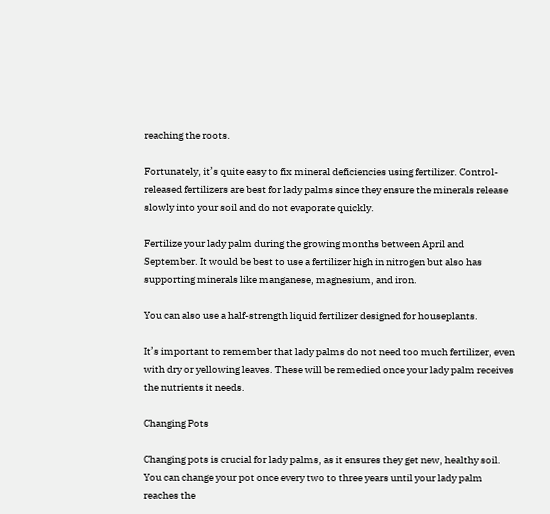reaching the roots.

Fortunately, it’s quite easy to fix mineral deficiencies using fertilizer. Control-released fertilizers are best for lady palms since they ensure the minerals release slowly into your soil and do not evaporate quickly.

Fertilize your lady palm during the growing months between April and September. It would be best to use a fertilizer high in nitrogen but also has supporting minerals like manganese, magnesium, and iron.

You can also use a half-strength liquid fertilizer designed for houseplants.

It’s important to remember that lady palms do not need too much fertilizer, even with dry or yellowing leaves. These will be remedied once your lady palm receives the nutrients it needs.

Changing Pots

Changing pots is crucial for lady palms, as it ensures they get new, healthy soil. You can change your pot once every two to three years until your lady palm reaches the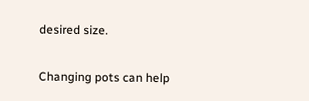desired size.

Changing pots can help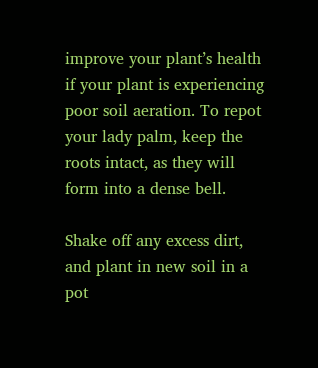improve your plant’s health if your plant is experiencing poor soil aeration. To repot your lady palm, keep the roots intact, as they will form into a dense bell.

Shake off any excess dirt, and plant in new soil in a pot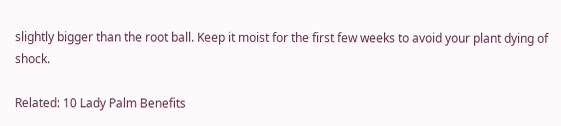slightly bigger than the root ball. Keep it moist for the first few weeks to avoid your plant dying of shock.

Related: 10 Lady Palm Benefits